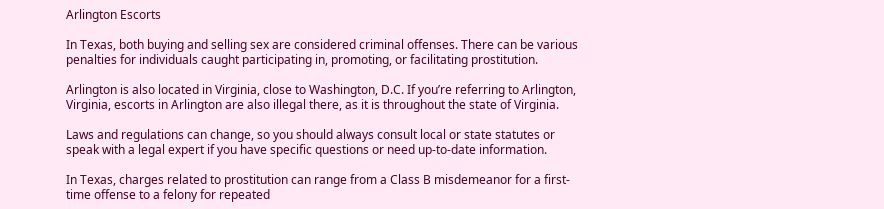Arlington Escorts

In Texas, both buying and selling sex are considered criminal offenses. There can be various penalties for individuals caught participating in, promoting, or facilitating prostitution.

Arlington is also located in Virginia, close to Washington, D.C. If you’re referring to Arlington, Virginia, escorts in Arlington are also illegal there, as it is throughout the state of Virginia.

Laws and regulations can change, so you should always consult local or state statutes or speak with a legal expert if you have specific questions or need up-to-date information.

In Texas, charges related to prostitution can range from a Class B misdemeanor for a first-time offense to a felony for repeated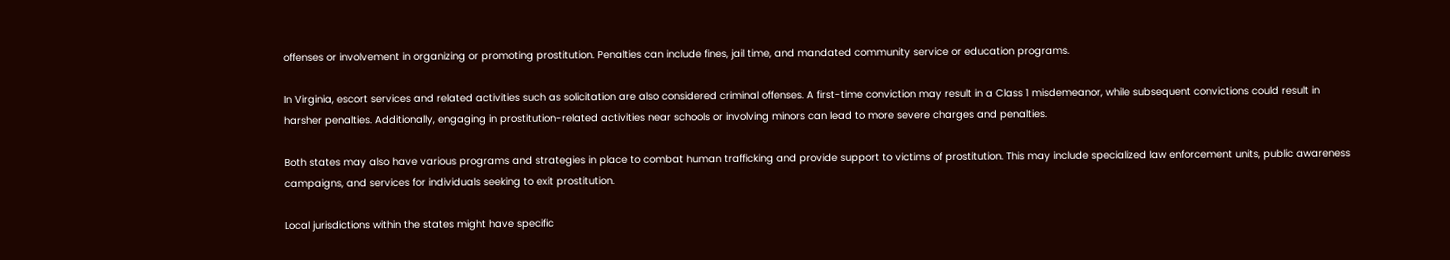offenses or involvement in organizing or promoting prostitution. Penalties can include fines, jail time, and mandated community service or education programs.

In Virginia, escort services and related activities such as solicitation are also considered criminal offenses. A first-time conviction may result in a Class 1 misdemeanor, while subsequent convictions could result in harsher penalties. Additionally, engaging in prostitution-related activities near schools or involving minors can lead to more severe charges and penalties.

Both states may also have various programs and strategies in place to combat human trafficking and provide support to victims of prostitution. This may include specialized law enforcement units, public awareness campaigns, and services for individuals seeking to exit prostitution.

Local jurisdictions within the states might have specific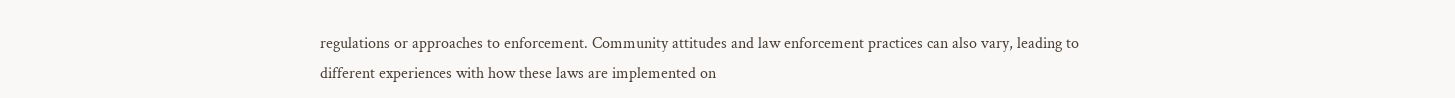regulations or approaches to enforcement. Community attitudes and law enforcement practices can also vary, leading to different experiences with how these laws are implemented on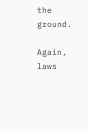the ground.

Again, laws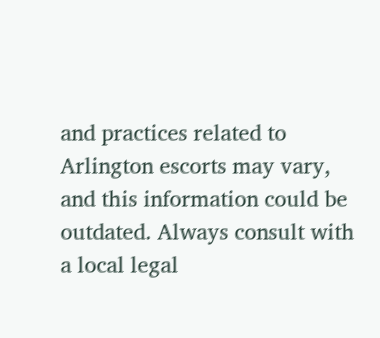and practices related to Arlington escorts may vary, and this information could be outdated. Always consult with a local legal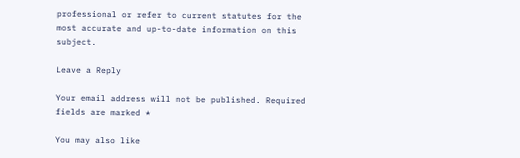professional or refer to current statutes for the most accurate and up-to-date information on this subject.

Leave a Reply

Your email address will not be published. Required fields are marked *

You may also like